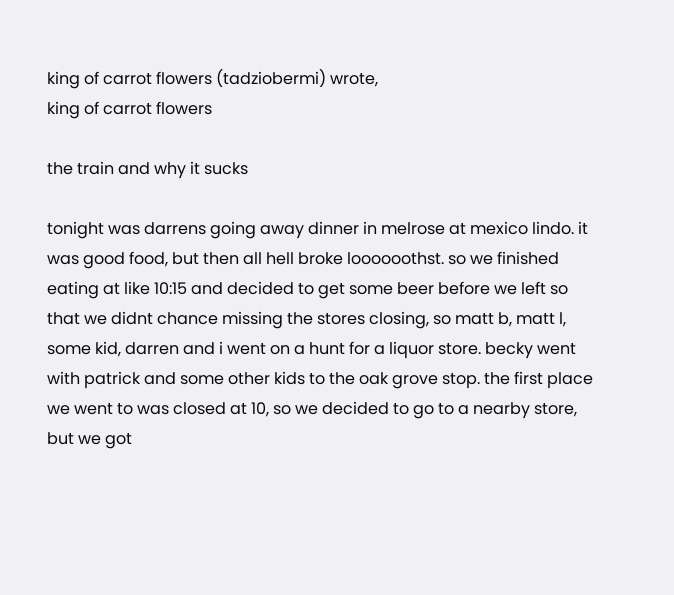king of carrot flowers (tadziobermi) wrote,
king of carrot flowers

the train and why it sucks

tonight was darrens going away dinner in melrose at mexico lindo. it was good food, but then all hell broke loooooothst. so we finished eating at like 10:15 and decided to get some beer before we left so that we didnt chance missing the stores closing, so matt b, matt l, some kid, darren and i went on a hunt for a liquor store. becky went with patrick and some other kids to the oak grove stop. the first place we went to was closed at 10, so we decided to go to a nearby store, but we got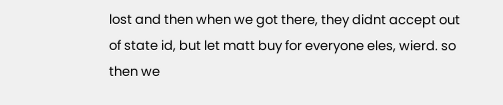lost and then when we got there, they didnt accept out of state id, but let matt buy for everyone eles, wierd. so then we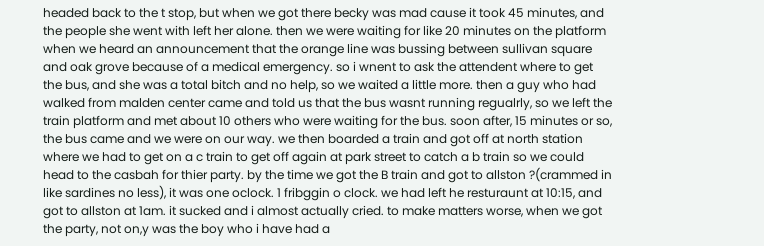headed back to the t stop, but when we got there becky was mad cause it took 45 minutes, and the people she went with left her alone. then we were waiting for like 20 minutes on the platform when we heard an announcement that the orange line was bussing between sullivan square and oak grove because of a medical emergency. so i wnent to ask the attendent where to get the bus, and she was a total bitch and no help, so we waited a little more. then a guy who had walked from malden center came and told us that the bus wasnt running regualrly, so we left the train platform and met about 10 others who were waiting for the bus. soon after, 15 minutes or so, the bus came and we were on our way. we then boarded a train and got off at north station where we had to get on a c train to get off again at park street to catch a b train so we could head to the casbah for thier party. by the time we got the B train and got to allston ?(crammed in like sardines no less), it was one oclock. 1 fribggin o clock. we had left he resturaunt at 10:15, and got to allston at 1am. it sucked and i almost actually cried. to make matters worse, when we got the party, not on,y was the boy who i have had a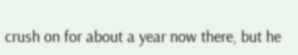crush on for about a year now there, but he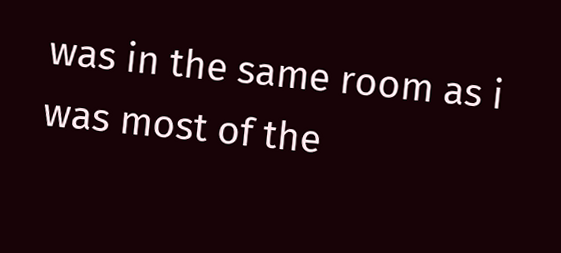was in the same room as i was most of the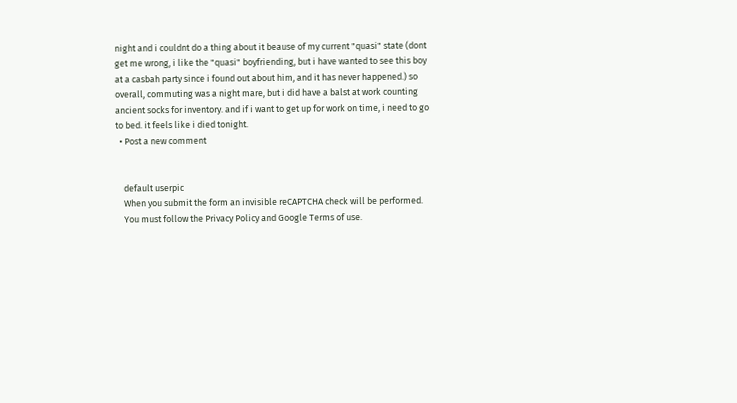night and i couldnt do a thing about it beause of my current "quasi" state (dont get me wrong, i like the "quasi" boyfriending, but i have wanted to see this boy at a casbah party since i found out about him, and it has never happened.) so overall, commuting was a night mare, but i did have a balst at work counting ancient socks for inventory. and if i want to get up for work on time, i need to go to bed. it feels like i died tonight.
  • Post a new comment


    default userpic
    When you submit the form an invisible reCAPTCHA check will be performed.
    You must follow the Privacy Policy and Google Terms of use.